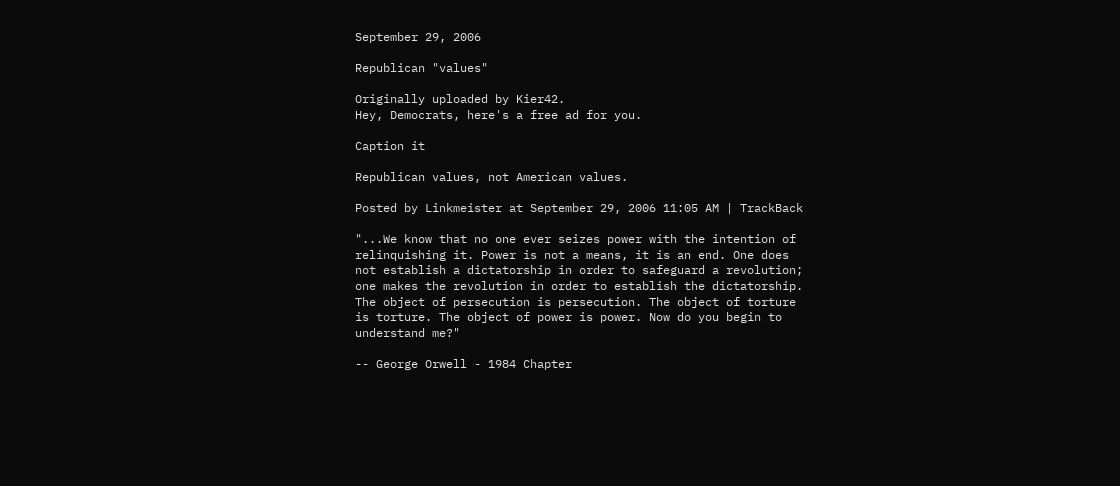September 29, 2006

Republican "values"

Originally uploaded by Kier42.
Hey, Democrats, here's a free ad for you.

Caption it

Republican values, not American values.

Posted by Linkmeister at September 29, 2006 11:05 AM | TrackBack

"...We know that no one ever seizes power with the intention of relinquishing it. Power is not a means, it is an end. One does not establish a dictatorship in order to safeguard a revolution; one makes the revolution in order to establish the dictatorship. The object of persecution is persecution. The object of torture is torture. The object of power is power. Now do you begin to understand me?"

-- George Orwell - 1984 Chapter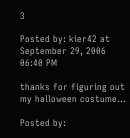3

Posted by: kier42 at September 29, 2006 06:40 PM

thanks for figuring out my halloween costume...

Posted by: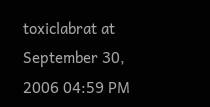toxiclabrat at September 30, 2006 04:59 PM